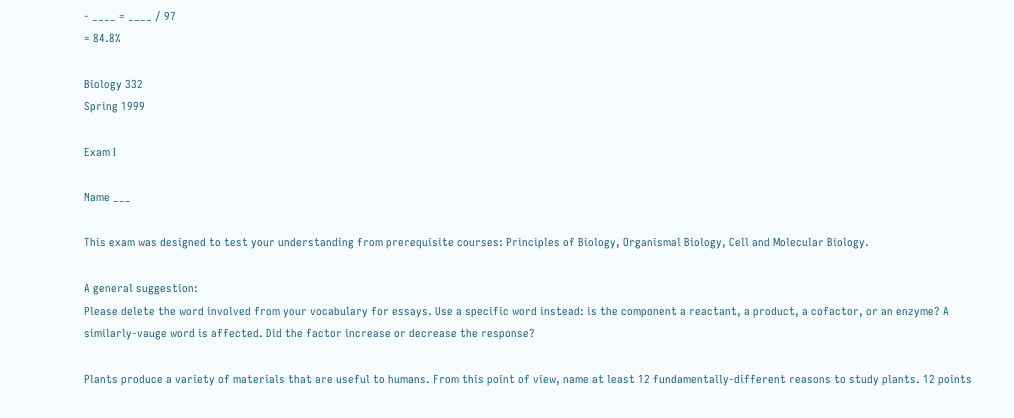- ____ = ____ / 97
= 84.8%

Biology 332
Spring 1999

Exam I

Name ___

This exam was designed to test your understanding from prerequisite courses: Principles of Biology, Organismal Biology, Cell and Molecular Biology.

A general suggestion:
Please delete the word involved from your vocabulary for essays. Use a specific word instead: is the component a reactant, a product, a cofactor, or an enzyme? A similarly-vauge word is affected. Did the factor increase or decrease the response?

Plants produce a variety of materials that are useful to humans. From this point of view, name at least 12 fundamentally-different reasons to study plants. 12 points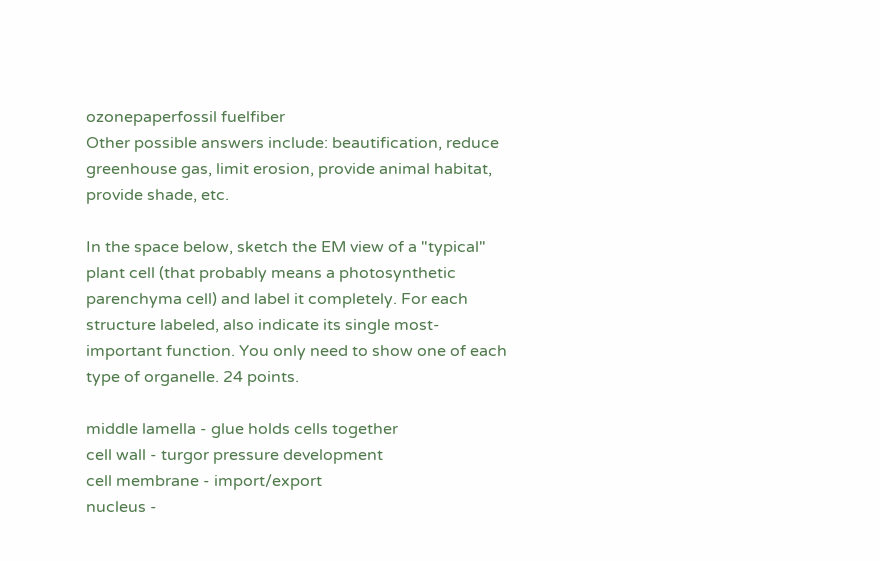ozonepaperfossil fuelfiber
Other possible answers include: beautification, reduce greenhouse gas, limit erosion, provide animal habitat, provide shade, etc.

In the space below, sketch the EM view of a "typical" plant cell (that probably means a photosynthetic parenchyma cell) and label it completely. For each structure labeled, also indicate its single most-important function. You only need to show one of each type of organelle. 24 points.

middle lamella - glue holds cells together
cell wall - turgor pressure development
cell membrane - import/export
nucleus -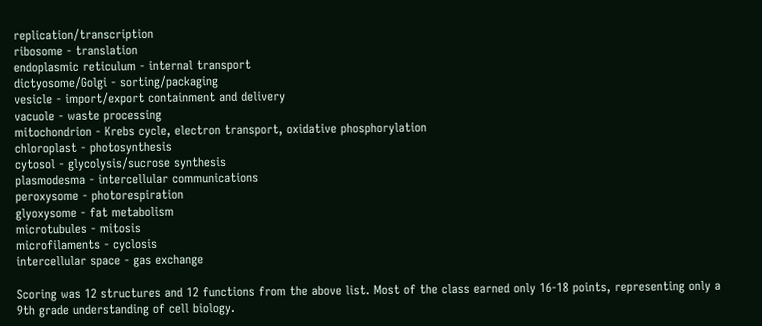replication/transcription
ribosome - translation
endoplasmic reticulum - internal transport
dictyosome/Golgi - sorting/packaging
vesicle - import/export containment and delivery
vacuole - waste processing
mitochondrion - Krebs cycle, electron transport, oxidative phosphorylation
chloroplast - photosynthesis
cytosol - glycolysis/sucrose synthesis
plasmodesma - intercellular communications
peroxysome - photorespiration
glyoxysome - fat metabolism
microtubules - mitosis
microfilaments - cyclosis
intercellular space - gas exchange

Scoring was 12 structures and 12 functions from the above list. Most of the class earned only 16-18 points, representing only a 9th grade understanding of cell biology.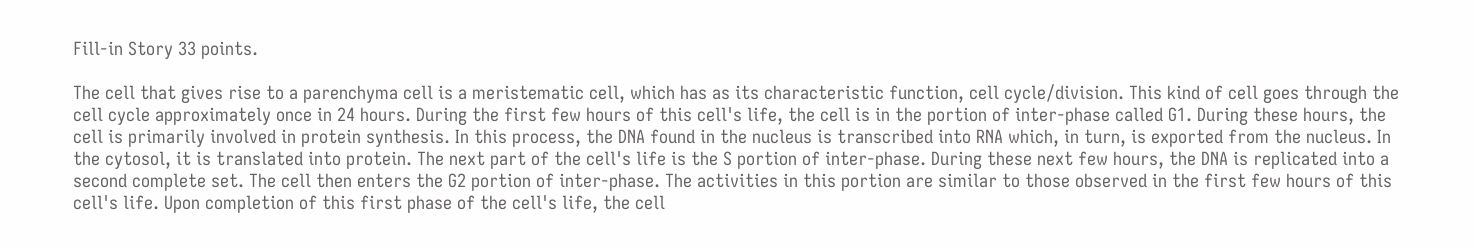Fill-in Story 33 points.

The cell that gives rise to a parenchyma cell is a meristematic cell, which has as its characteristic function, cell cycle/division. This kind of cell goes through the cell cycle approximately once in 24 hours. During the first few hours of this cell's life, the cell is in the portion of inter-phase called G1. During these hours, the cell is primarily involved in protein synthesis. In this process, the DNA found in the nucleus is transcribed into RNA which, in turn, is exported from the nucleus. In the cytosol, it is translated into protein. The next part of the cell's life is the S portion of inter-phase. During these next few hours, the DNA is replicated into a second complete set. The cell then enters the G2 portion of inter-phase. The activities in this portion are similar to those observed in the first few hours of this cell's life. Upon completion of this first phase of the cell's life, the cell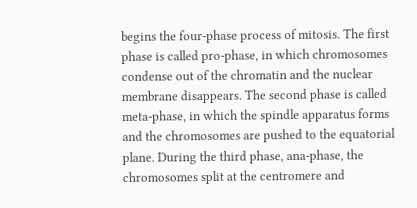begins the four-phase process of mitosis. The first phase is called pro-phase, in which chromosomes condense out of the chromatin and the nuclear membrane disappears. The second phase is called meta-phase, in which the spindle apparatus forms and the chromosomes are pushed to the equatorial plane. During the third phase, ana-phase, the chromosomes split at the centromere and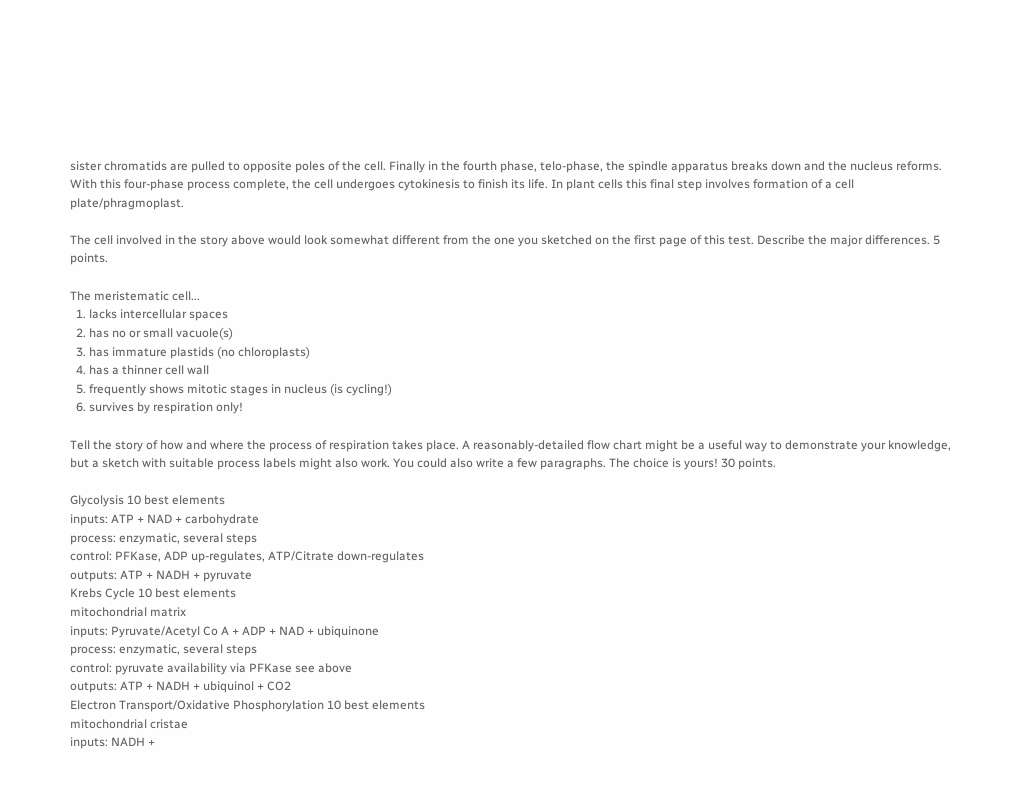sister chromatids are pulled to opposite poles of the cell. Finally in the fourth phase, telo-phase, the spindle apparatus breaks down and the nucleus reforms. With this four-phase process complete, the cell undergoes cytokinesis to finish its life. In plant cells this final step involves formation of a cell plate/phragmoplast.

The cell involved in the story above would look somewhat different from the one you sketched on the first page of this test. Describe the major differences. 5 points.

The meristematic cell...
  1. lacks intercellular spaces
  2. has no or small vacuole(s)
  3. has immature plastids (no chloroplasts)
  4. has a thinner cell wall
  5. frequently shows mitotic stages in nucleus (is cycling!)
  6. survives by respiration only!

Tell the story of how and where the process of respiration takes place. A reasonably-detailed flow chart might be a useful way to demonstrate your knowledge, but a sketch with suitable process labels might also work. You could also write a few paragraphs. The choice is yours! 30 points.

Glycolysis 10 best elements
inputs: ATP + NAD + carbohydrate
process: enzymatic, several steps
control: PFKase, ADP up-regulates, ATP/Citrate down-regulates
outputs: ATP + NADH + pyruvate
Krebs Cycle 10 best elements
mitochondrial matrix
inputs: Pyruvate/Acetyl Co A + ADP + NAD + ubiquinone
process: enzymatic, several steps
control: pyruvate availability via PFKase see above
outputs: ATP + NADH + ubiquinol + CO2
Electron Transport/Oxidative Phosphorylation 10 best elements
mitochondrial cristae
inputs: NADH +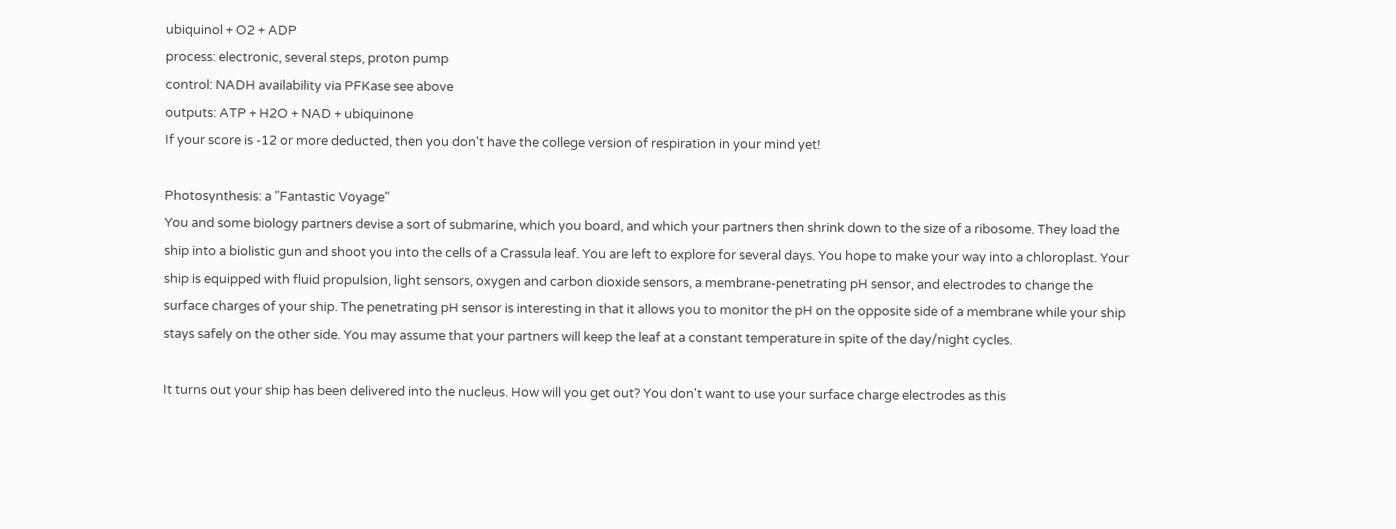ubiquinol + O2 + ADP
process: electronic, several steps, proton pump
control: NADH availability via PFKase see above
outputs: ATP + H2O + NAD + ubiquinone
If your score is -12 or more deducted, then you don't have the college version of respiration in your mind yet!

Photosynthesis: a "Fantastic Voyage"
You and some biology partners devise a sort of submarine, which you board, and which your partners then shrink down to the size of a ribosome. They load the ship into a biolistic gun and shoot you into the cells of a Crassula leaf. You are left to explore for several days. You hope to make your way into a chloroplast. Your ship is equipped with fluid propulsion, light sensors, oxygen and carbon dioxide sensors, a membrane-penetrating pH sensor, and electrodes to change the surface charges of your ship. The penetrating pH sensor is interesting in that it allows you to monitor the pH on the opposite side of a membrane while your ship stays safely on the other side. You may assume that your partners will keep the leaf at a constant temperature in spite of the day/night cycles.

It turns out your ship has been delivered into the nucleus. How will you get out? You don't want to use your surface charge electrodes as this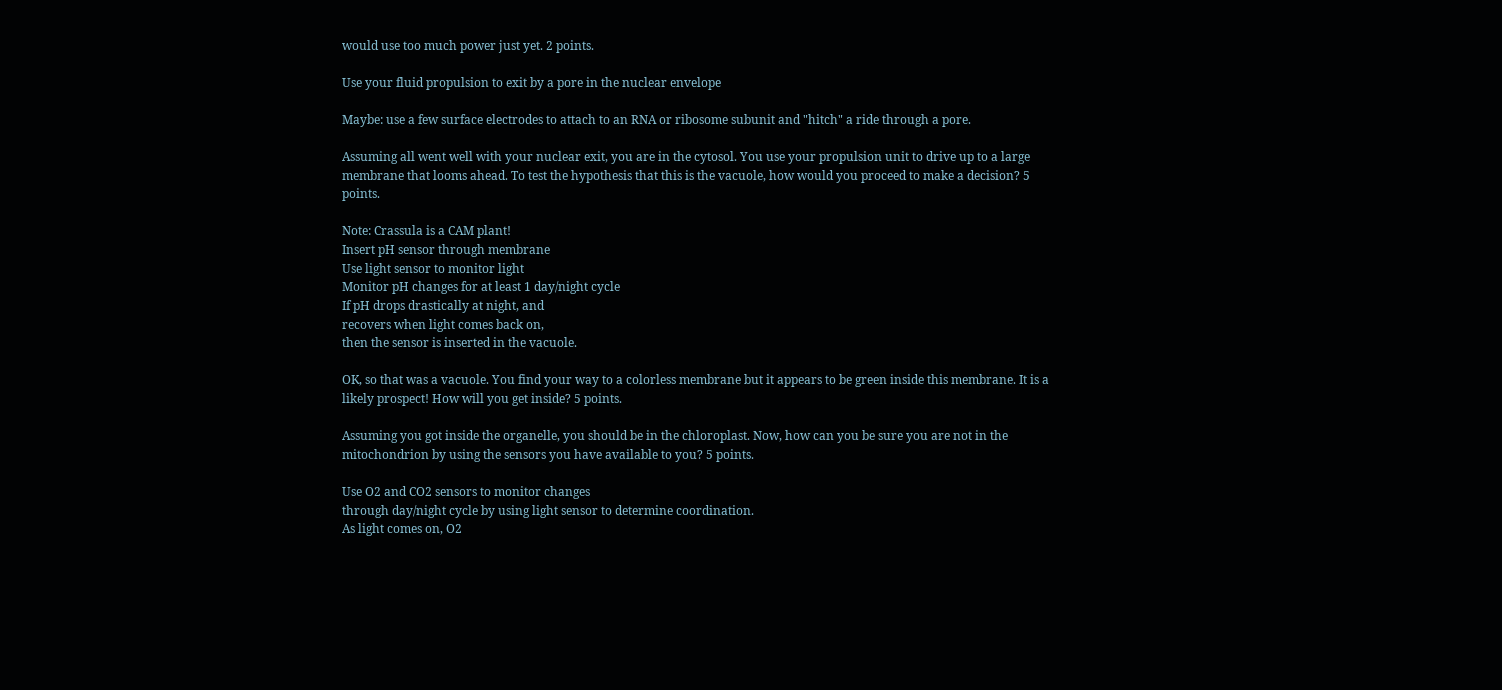would use too much power just yet. 2 points.

Use your fluid propulsion to exit by a pore in the nuclear envelope

Maybe: use a few surface electrodes to attach to an RNA or ribosome subunit and "hitch" a ride through a pore.

Assuming all went well with your nuclear exit, you are in the cytosol. You use your propulsion unit to drive up to a large membrane that looms ahead. To test the hypothesis that this is the vacuole, how would you proceed to make a decision? 5 points.

Note: Crassula is a CAM plant!
Insert pH sensor through membrane
Use light sensor to monitor light
Monitor pH changes for at least 1 day/night cycle
If pH drops drastically at night, and
recovers when light comes back on,
then the sensor is inserted in the vacuole.

OK, so that was a vacuole. You find your way to a colorless membrane but it appears to be green inside this membrane. It is a likely prospect! How will you get inside? 5 points.

Assuming you got inside the organelle, you should be in the chloroplast. Now, how can you be sure you are not in the mitochondrion by using the sensors you have available to you? 5 points.

Use O2 and CO2 sensors to monitor changes
through day/night cycle by using light sensor to determine coordination.
As light comes on, O2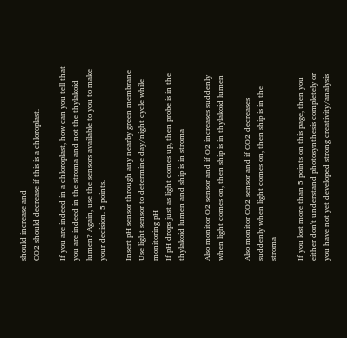should increase and
CO2 should decrease if this is a chloroplast.

If you are indeed in a chloroplast, how can you tell that you are indeed in the stroma and not the thylakoid lumen? Again, use the sensors available to you to make your decision. 5 points.

Insert pH sensor through any nearby green membrane
Use light sensor to determine day/night cycle while monitoring pH
If pH drops just as light comes up, then probe is in the thylakoid lumen and ship is in stroma

Also monitor O2 sensor and if O2 increases suddenly when light comes on, then ship is in thylakoid lumen

Also monitor CO2 sensor and if CO2 decreases suddenly when light comes on, then ship is in the stroma

If you lost more than 5 points on this page, then you either don't understand photosynthesis completely or you have not yet developed strong creativity/analysis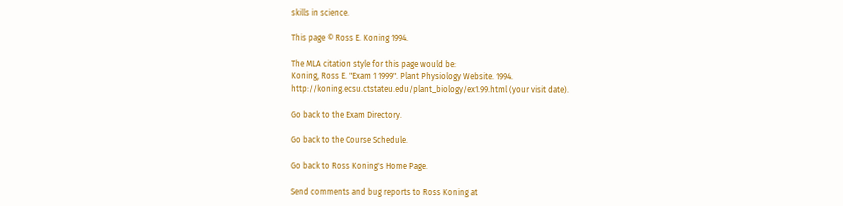skills in science.

This page © Ross E. Koning 1994.

The MLA citation style for this page would be:
Koning, Ross E. "Exam 1 1999". Plant Physiology Website. 1994. http://koning.ecsu.ctstateu.edu/plant_biology/ex1.99.html (your visit date).

Go back to the Exam Directory.

Go back to the Course Schedule.

Go back to Ross Koning's Home Page.

Send comments and bug reports to Ross Koning at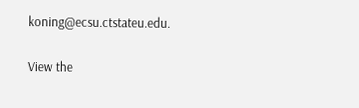koning@ecsu.ctstateu.edu.

View the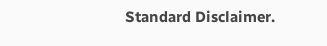Standard Disclaimer.